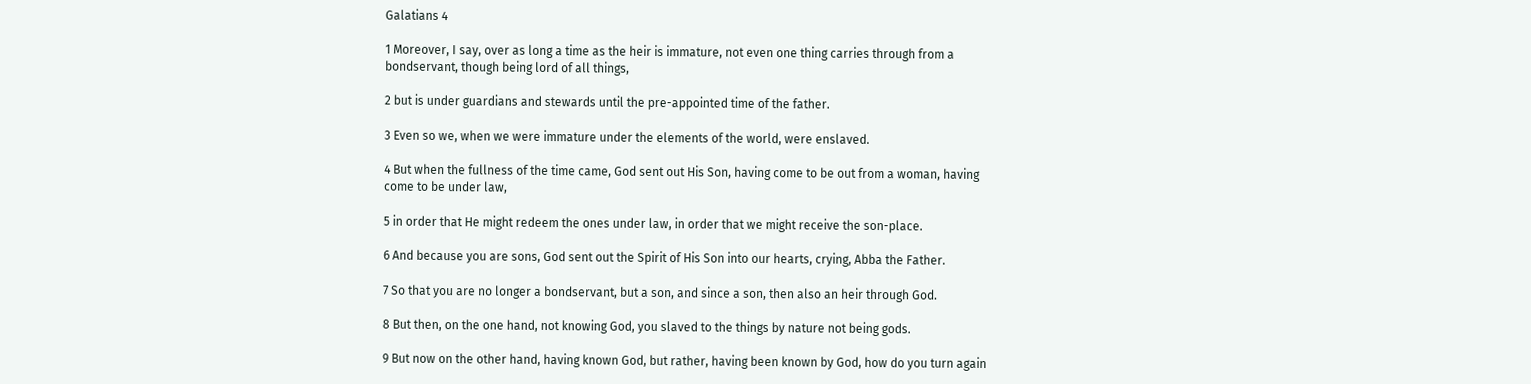Galatians 4

1 Moreover, I say, over as long a time as the heir is immature, not even one thing carries through from a bondservant, though being lord of all things,

2 but is under guardians and stewards until the pre-appointed time of the father.

3 Even so we, when we were immature under the elements of the world, were enslaved.

4 But when the fullness of the time came, God sent out His Son, having come to be out from a woman, having come to be under law,

5 in order that He might redeem the ones under law, in order that we might receive the son-place.

6 And because you are sons, God sent out the Spirit of His Son into our hearts, crying, Abba the Father.

7 So that you are no longer a bondservant, but a son, and since a son, then also an heir through God.

8 But then, on the one hand, not knowing God, you slaved to the things by nature not being gods.

9 But now on the other hand, having known God, but rather, having been known by God, how do you turn again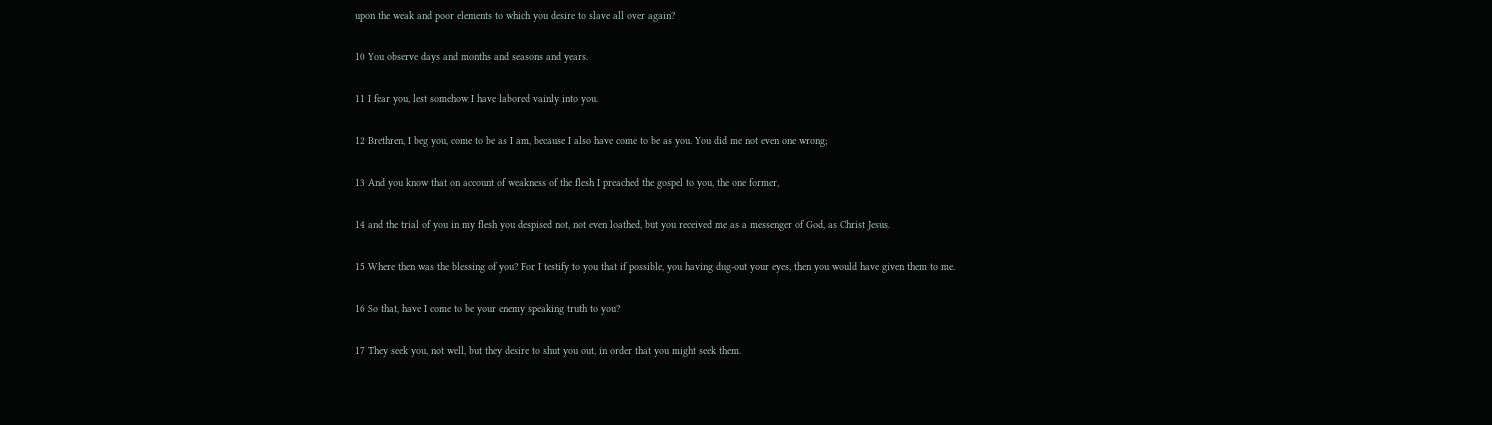upon the weak and poor elements to which you desire to slave all over again?

10 You observe days and months and seasons and years.

11 I fear you, lest somehow I have labored vainly into you.

12 Brethren, I beg you, come to be as I am, because I also have come to be as you. You did me not even one wrong;

13 And you know that on account of weakness of the flesh I preached the gospel to you, the one former,

14 and the trial of you in my flesh you despised not, not even loathed, but you received me as a messenger of God, as Christ Jesus.

15 Where then was the blessing of you? For I testify to you that if possible, you having dug-out your eyes, then you would have given them to me.

16 So that, have I come to be your enemy speaking truth to you?

17 They seek you, not well, but they desire to shut you out, in order that you might seek them.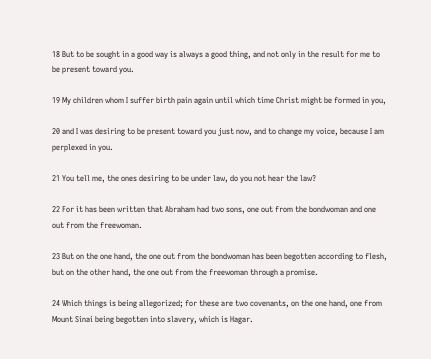18 But to be sought in a good way is always a good thing, and not only in the result for me to be present toward you.

19 My children whom I suffer birth pain again until which time Christ might be formed in you,

20 and I was desiring to be present toward you just now, and to change my voice, because I am perplexed in you.

21 You tell me, the ones desiring to be under law, do you not hear the law?

22 For it has been written that Abraham had two sons, one out from the bondwoman and one out from the freewoman.

23 But on the one hand, the one out from the bondwoman has been begotten according to flesh, but on the other hand, the one out from the freewoman through a promise.

24 Which things is being allegorized; for these are two covenants, on the one hand, one from Mount Sinai being begotten into slavery, which is Hagar.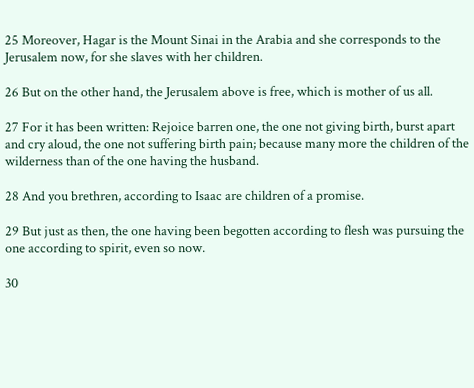25 Moreover, Hagar is the Mount Sinai in the Arabia and she corresponds to the Jerusalem now, for she slaves with her children.

26 But on the other hand, the Jerusalem above is free, which is mother of us all.

27 For it has been written: Rejoice barren one, the one not giving birth, burst apart and cry aloud, the one not suffering birth pain; because many more the children of the wilderness than of the one having the husband.

28 And you brethren, according to Isaac are children of a promise.

29 But just as then, the one having been begotten according to flesh was pursuing the one according to spirit, even so now.

30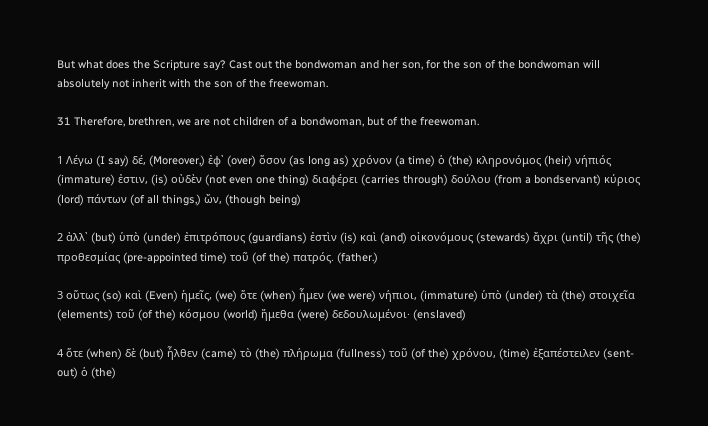But what does the Scripture say? Cast out the bondwoman and her son, for the son of the bondwoman will absolutely not inherit with the son of the freewoman.

31 Therefore, brethren, we are not children of a bondwoman, but of the freewoman.

1 Λέγω (I say) δέ, (Moreover,) ἐφ᾽ (over) ὅσον (as long as) χρόνον (a time) ὁ (the) κληρονόμος (heir) νήπιός (immature) ἐστιν, (is) οὐδὲν (not even one thing) διαφέρει (carries through) δούλου (from a bondservant) κύριος (lord) πάντων (of all things,) ὤν, (though being)

2 ἀλλ᾽ (but) ὑπὸ (under) ἐπιτρόπους (guardians) ἐστὶν (is) καὶ (and) οἰκονόμους (stewards) ἄχρι (until) τῆς (the) προθεσμίας (pre-appointed time) τοῦ (of the) πατρός. (father.)

3 οὕτως (so) καὶ (Even) ἡμεῖς, (we) ὅτε (when) ἦμεν (we were) νήπιοι, (immature) ὑπὸ (under) τὰ (the) στοιχεῖα (elements) τοῦ (of the) κόσμου (world) ἤμεθα (were) δεδουλωμένοι· (enslaved)

4 ὅτε (when) δὲ (but) ἦλθεν (came) τὸ (the) πλήρωμα (fullness) τοῦ (of the) χρόνου, (time) ἐξαπέστειλεν (sent-out) ὁ (the)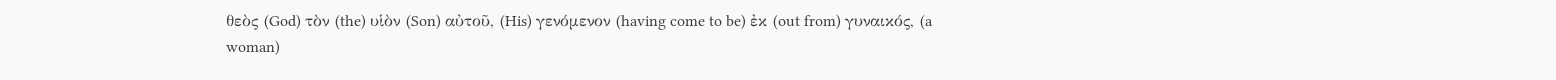θεὸς (God) τὸν (the) υἱὸν (Son) αὐτοῦ, (His) γενόμενον (having come to be) ἐκ (out from) γυναικός, (a woman)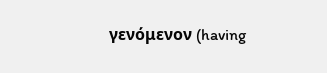γενόμενον (having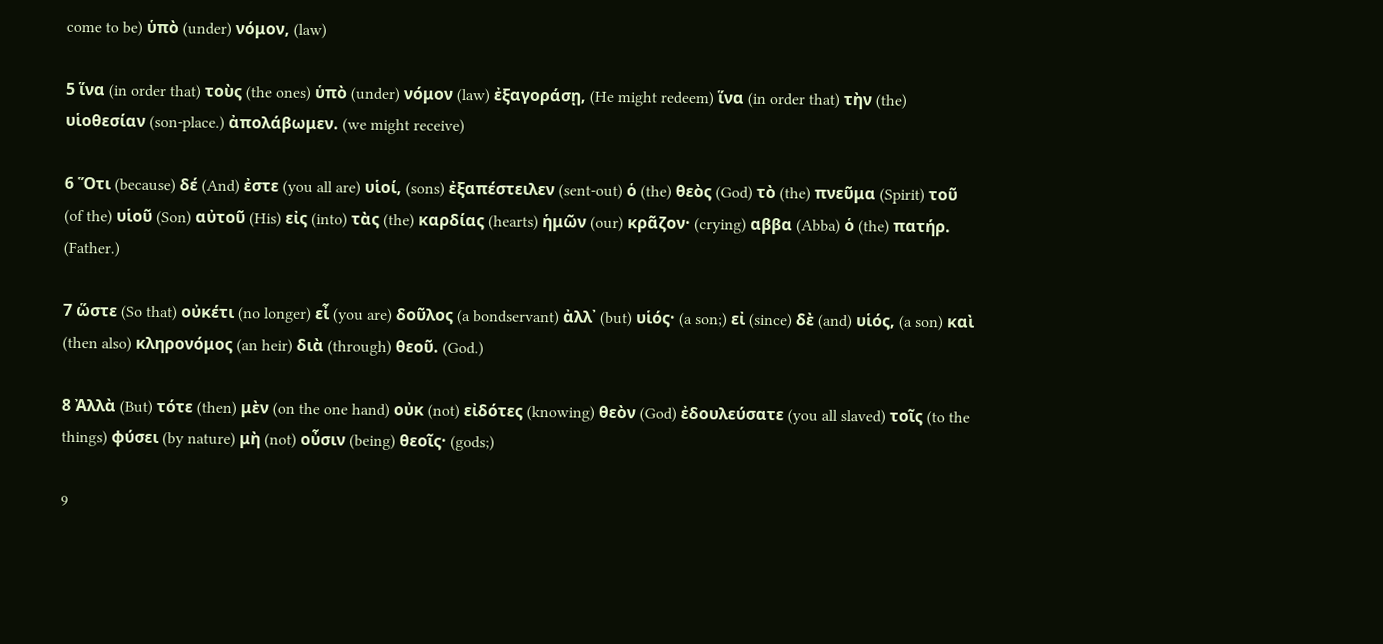come to be) ὑπὸ (under) νόμον, (law)

5 ἵνα (in order that) τοὺς (the ones) ὑπὸ (under) νόμον (law) ἐξαγοράσῃ, (He might redeem) ἵνα (in order that) τὴν (the) υἱοθεσίαν (son-place.) ἀπολάβωμεν. (we might receive)

6 Ὅτι (because) δέ (And) ἐστε (you all are) υἱοί, (sons) ἐξαπέστειλεν (sent-out) ὁ (the) θεὸς (God) τὸ (the) πνεῦμα (Spirit) τοῦ (of the) υἱοῦ (Son) αὐτοῦ (His) εἰς (into) τὰς (the) καρδίας (hearts) ἡμῶν (our) κρᾶζον· (crying) αββα (Abba) ὁ (the) πατήρ. (Father.)

7 ὥστε (So that) οὐκέτι (no longer) εἶ (you are) δοῦλος (a bondservant) ἀλλ᾽ (but) υἱός· (a son;) εἰ (since) δὲ (and) υἱός, (a son) καὶ (then also) κληρονόμος (an heir) διὰ (through) θεοῦ. (God.)

8 Ἀλλὰ (But) τότε (then) μὲν (on the one hand) οὐκ (not) εἰδότες (knowing) θεὸν (God) ἐδουλεύσατε (you all slaved) τοῖς (to the things) φύσει (by nature) μὴ (not) οὖσιν (being) θεοῖς· (gods;)

9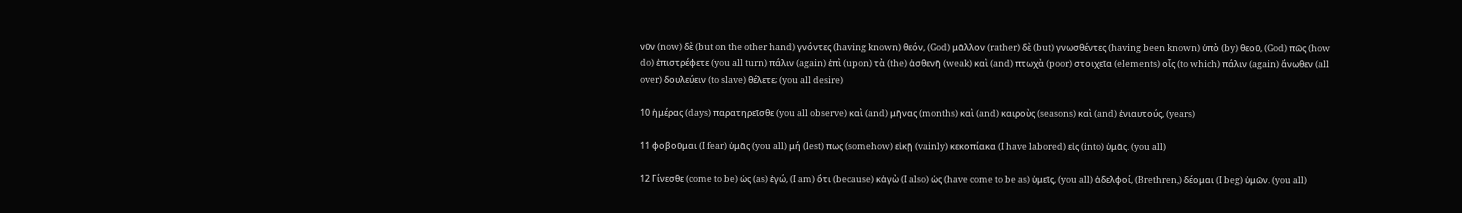νῦν (now) δὲ (but on the other hand) γνόντες (having known) θεόν, (God) μᾶλλον (rather) δὲ (but) γνωσθέντες (having been known) ὑπὸ (by) θεοῦ, (God) πῶς (how do) ἐπιστρέφετε (you all turn) πάλιν (again) ἐπὶ (upon) τὰ (the) ἀσθενῆ (weak) καὶ (and) πτωχὰ (poor) στοιχεῖα (elements) οἷς (to which) πάλιν (again) ἄνωθεν (all over) δουλεύειν (to slave) θέλετε; (you all desire)

10 ἡμέρας (days) παρατηρεῖσθε (you all observe) καὶ (and) μῆνας (months) καὶ (and) καιροὺς (seasons) καὶ (and) ἐνιαυτούς, (years)

11 φοβοῦμαι (I fear) ὑμᾶς (you all) μή (lest) πως (somehow) εἰκῇ (vainly) κεκοπίακα (I have labored) εἰς (into) ὑμᾶς. (you all)

12 Γίνεσθε (come to be) ὡς (as) ἐγώ, (I am) ὅτι (because) κἀγὼ (I also) ὡς (have come to be as) ὑμεῖς, (you all) ἀδελφοί, (Brethren,) δέομαι (I beg) ὑμῶν. (you all)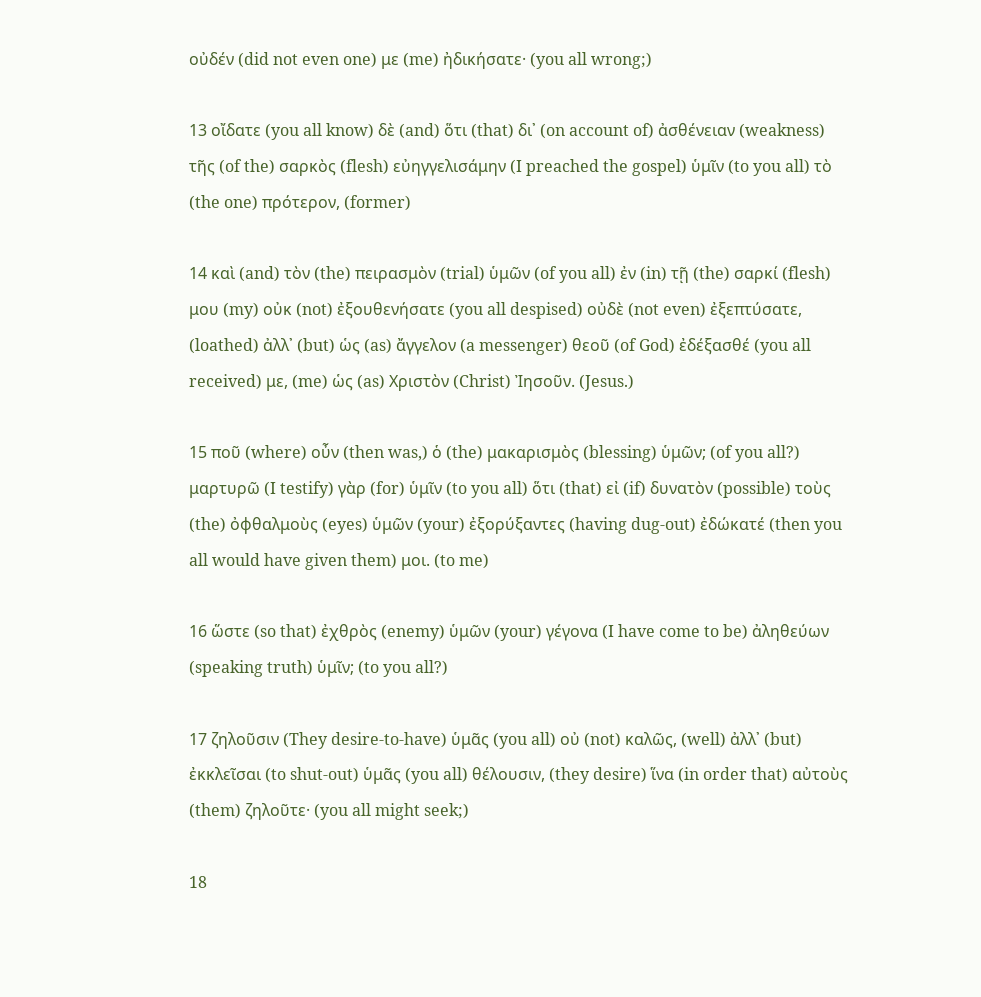οὐδέν (did not even one) με (me) ἠδικήσατε· (you all wrong;)

13 οἴδατε (you all know) δὲ (and) ὅτι (that) δι᾽ (on account of) ἀσθένειαν (weakness) τῆς (of the) σαρκὸς (flesh) εὐηγγελισάμην (I preached the gospel) ὑμῖν (to you all) τὸ (the one) πρότερον, (former)

14 καὶ (and) τὸν (the) πειρασμὸν (trial) ὑμῶν (of you all) ἐν (in) τῇ (the) σαρκί (flesh) μου (my) οὐκ (not) ἐξουθενήσατε (you all despised) οὐδὲ (not even) ἐξεπτύσατε, (loathed) ἀλλ᾽ (but) ὡς (as) ἄγγελον (a messenger) θεοῦ (of God) ἐδέξασθέ (you all received) με, (me) ὡς (as) Χριστὸν (Christ) Ἰησοῦν. (Jesus.)

15 ποῦ (where) οὖν (then was,) ὁ (the) μακαρισμὸς (blessing) ὑμῶν; (of you all?) μαρτυρῶ (I testify) γὰρ (for) ὑμῖν (to you all) ὅτι (that) εἰ (if) δυνατὸν (possible) τοὺς (the) ὀφθαλμοὺς (eyes) ὑμῶν (your) ἐξορύξαντες (having dug-out) ἐδώκατέ (then you all would have given them) μοι. (to me)

16 ὥστε (so that) ἐχθρὸς (enemy) ὑμῶν (your) γέγονα (I have come to be) ἀληθεύων (speaking truth) ὑμῖν; (to you all?)

17 ζηλοῦσιν (They desire-to-have) ὑμᾶς (you all) οὐ (not) καλῶς, (well) ἀλλ᾽ (but) ἐκκλεῖσαι (to shut-out) ὑμᾶς (you all) θέλουσιν, (they desire) ἵνα (in order that) αὐτοὺς (them) ζηλοῦτε· (you all might seek;)

18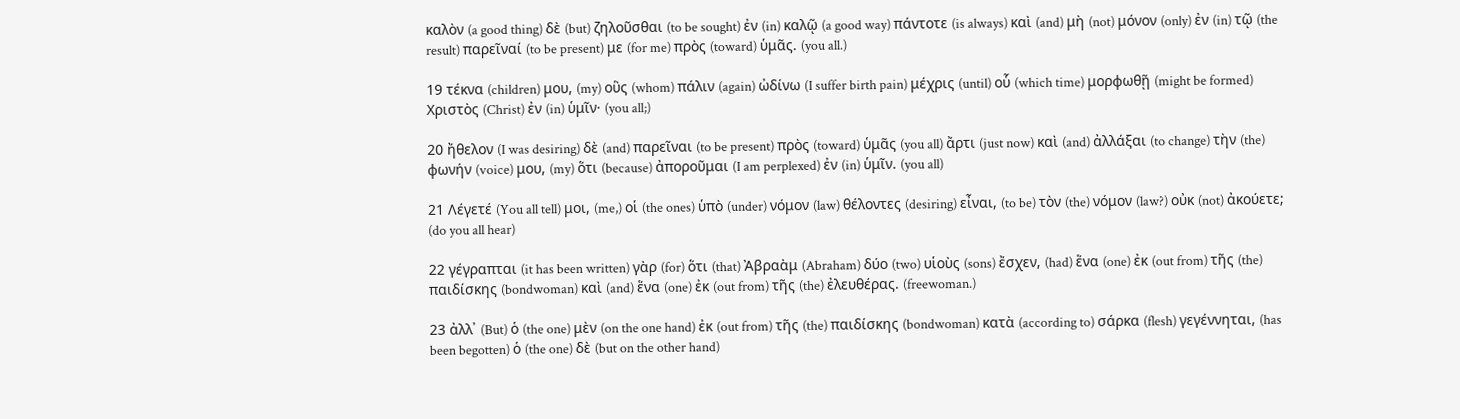καλὸν (a good thing) δὲ (but) ζηλοῦσθαι (to be sought) ἐν (in) καλῷ (a good way) πάντοτε (is always) καὶ (and) μὴ (not) μόνον (only) ἐν (in) τῷ (the result) παρεῖναί (to be present) με (for me) πρὸς (toward) ὑμᾶς. (you all.)

19 τέκνα (children) μου, (my) οὓς (whom) πάλιν (again) ὠδίνω (I suffer birth pain) μέχρις (until) οὗ (which time) μορφωθῇ (might be formed) Χριστὸς (Christ) ἐν (in) ὑμῖν· (you all;)

20 ἤθελον (I was desiring) δὲ (and) παρεῖναι (to be present) πρὸς (toward) ὑμᾶς (you all) ἄρτι (just now) καὶ (and) ἀλλάξαι (to change) τὴν (the) φωνήν (voice) μου, (my) ὅτι (because) ἀποροῦμαι (I am perplexed) ἐν (in) ὑμῖν. (you all)

21 Λέγετέ (You all tell) μοι, (me,) οἱ (the ones) ὑπὸ (under) νόμον (law) θέλοντες (desiring) εἶναι, (to be) τὸν (the) νόμον (law?) οὐκ (not) ἀκούετε; (do you all hear)

22 γέγραπται (it has been written) γὰρ (for) ὅτι (that) Ἀβραὰμ (Abraham) δύο (two) υἱοὺς (sons) ἔσχεν, (had) ἕνα (one) ἐκ (out from) τῆς (the) παιδίσκης (bondwoman) καὶ (and) ἕνα (one) ἐκ (out from) τῆς (the) ἐλευθέρας. (freewoman.)

23 ἀλλ᾽ (But) ὁ (the one) μὲν (on the one hand) ἐκ (out from) τῆς (the) παιδίσκης (bondwoman) κατὰ (according to) σάρκα (flesh) γεγέννηται, (has been begotten) ὁ (the one) δὲ (but on the other hand)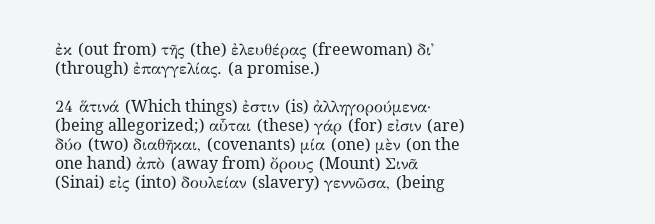ἐκ (out from) τῆς (the) ἐλευθέρας (freewoman) δι᾽ (through) ἐπαγγελίας. (a promise.)

24 ἅτινά (Which things) ἐστιν (is) ἀλληγορούμενα· (being allegorized;) αὗται (these) γάρ (for) εἰσιν (are) δύο (two) διαθῆκαι, (covenants) μία (one) μὲν (on the one hand) ἀπὸ (away from) ὄρους (Mount) Σινᾶ (Sinai) εἰς (into) δουλείαν (slavery) γεννῶσα, (being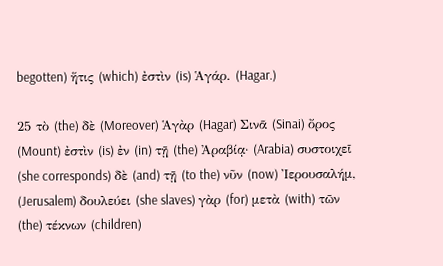begotten) ἥτις (which) ἐστὶν (is) Ἁγάρ. (Hagar.)

25 τὸ (the) δὲ (Moreover) Ἁγὰρ (Hagar) Σινᾶ (Sinai) ὄρος (Mount) ἐστὶν (is) ἐν (in) τῇ (the) Ἀραβίᾳ· (Arabia) συστοιχεῖ (she corresponds) δὲ (and) τῇ (to the) νῦν (now) Ἰερουσαλήμ, (Jerusalem) δουλεύει (she slaves) γὰρ (for) μετὰ (with) τῶν (the) τέκνων (children)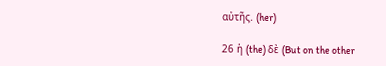αὐτῆς. (her)

26 ἡ (the) δὲ (But on the other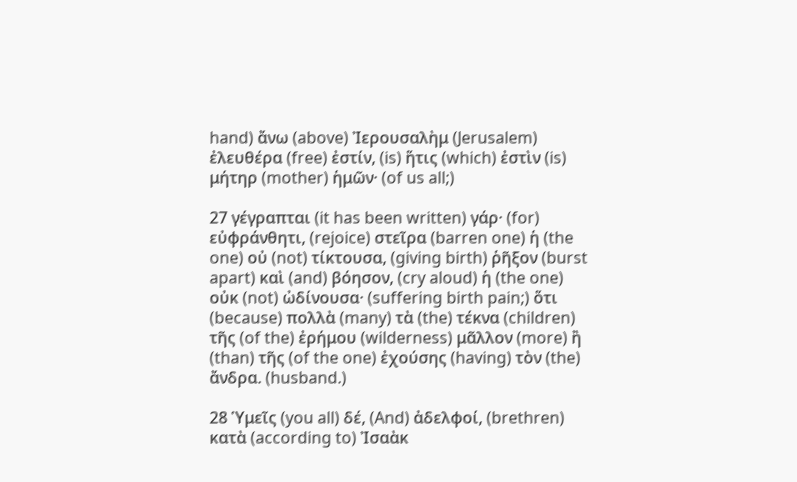hand) ἄνω (above) Ἰερουσαλὴμ (Jerusalem) ἐλευθέρα (free) ἐστίν, (is) ἥτις (which) ἐστὶν (is) μήτηρ (mother) ἡμῶν· (of us all;)

27 γέγραπται (it has been written) γάρ· (for) εὐφράνθητι, (rejoice) στεῖρα (barren one) ἡ (the one) οὐ (not) τίκτουσα, (giving birth) ῥῆξον (burst apart) καὶ (and) βόησον, (cry aloud) ἡ (the one) οὐκ (not) ὠδίνουσα· (suffering birth pain;) ὅτι (because) πολλὰ (many) τὰ (the) τέκνα (children) τῆς (of the) ἐρήμου (wilderness) μᾶλλον (more) ἢ (than) τῆς (of the one) ἐχούσης (having) τὸν (the) ἄνδρα. (husband.)

28 Ὑμεῖς (you all) δέ, (And) ἀδελφοί, (brethren) κατὰ (according to) Ἰσαὰκ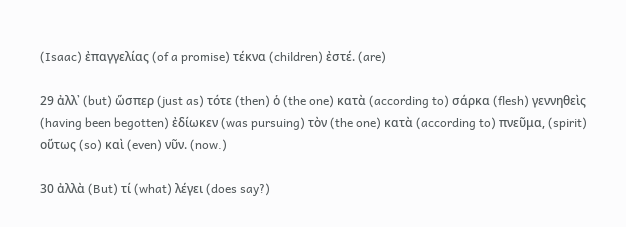(Isaac) ἐπαγγελίας (of a promise) τέκνα (children) ἐστέ. (are)

29 ἀλλ᾽ (but) ὥσπερ (just as) τότε (then) ὁ (the one) κατὰ (according to) σάρκα (flesh) γεννηθεὶς (having been begotten) ἐδίωκεν (was pursuing) τὸν (the one) κατὰ (according to) πνεῦμα, (spirit) οὕτως (so) καὶ (even) νῦν. (now.)

30 ἀλλὰ (But) τί (what) λέγει (does say?)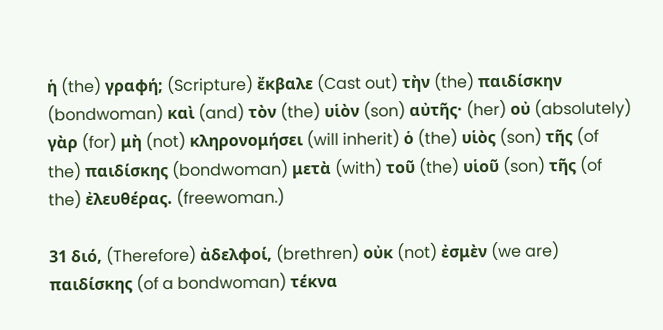ἡ (the) γραφή; (Scripture) ἔκβαλε (Cast out) τὴν (the) παιδίσκην (bondwoman) καὶ (and) τὸν (the) υἱὸν (son) αὐτῆς· (her) οὐ (absolutely) γὰρ (for) μὴ (not) κληρονομήσει (will inherit) ὁ (the) υἱὸς (son) τῆς (of the) παιδίσκης (bondwoman) μετὰ (with) τοῦ (the) υἱοῦ (son) τῆς (of the) ἐλευθέρας. (freewoman.)

31 διό, (Therefore) ἀδελφοί, (brethren) οὐκ (not) ἐσμὲν (we are) παιδίσκης (of a bondwoman) τέκνα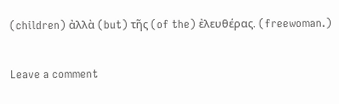(children) ἀλλὰ (but) τῆς (of the) ἐλευθέρας. (freewoman.)

Leave a comment